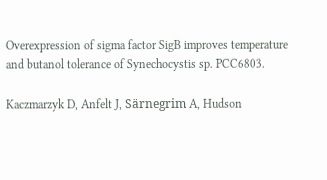Overexpression of sigma factor SigB improves temperature and butanol tolerance of Synechocystis sp. PCC6803.

Kaczmarzyk D, Anfelt J, Särnegrim A, Hudson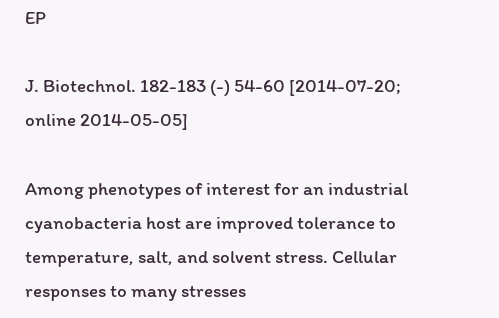EP

J. Biotechnol. 182-183 (-) 54-60 [2014-07-20; online 2014-05-05]

Among phenotypes of interest for an industrial cyanobacteria host are improved tolerance to temperature, salt, and solvent stress. Cellular responses to many stresses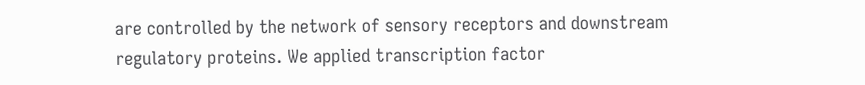are controlled by the network of sensory receptors and downstream regulatory proteins. We applied transcription factor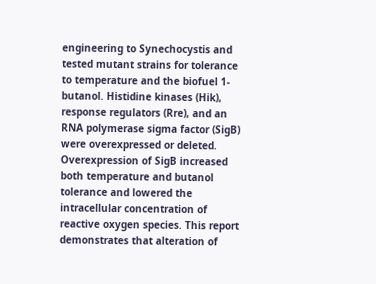engineering to Synechocystis and tested mutant strains for tolerance to temperature and the biofuel 1-butanol. Histidine kinases (Hik), response regulators (Rre), and an RNA polymerase sigma factor (SigB) were overexpressed or deleted. Overexpression of SigB increased both temperature and butanol tolerance and lowered the intracellular concentration of reactive oxygen species. This report demonstrates that alteration of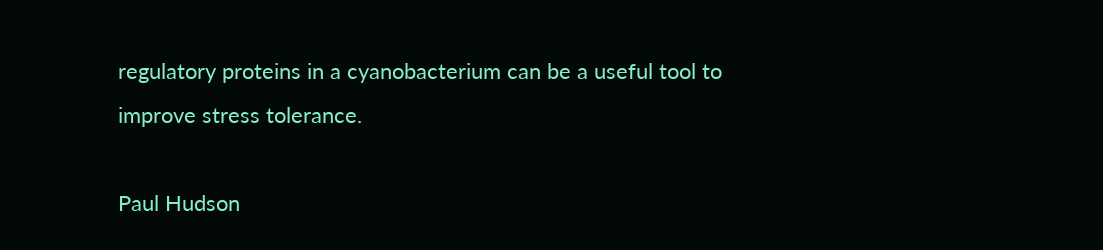regulatory proteins in a cyanobacterium can be a useful tool to improve stress tolerance.

Paul Hudson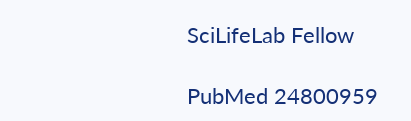SciLifeLab Fellow

PubMed 24800959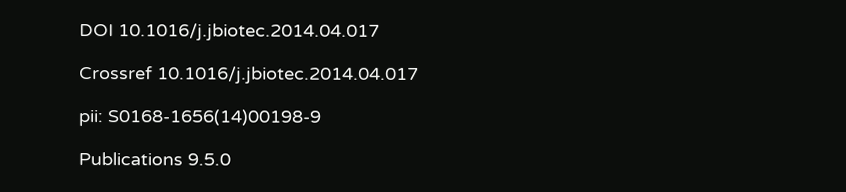DOI 10.1016/j.jbiotec.2014.04.017

Crossref 10.1016/j.jbiotec.2014.04.017

pii: S0168-1656(14)00198-9

Publications 9.5.0